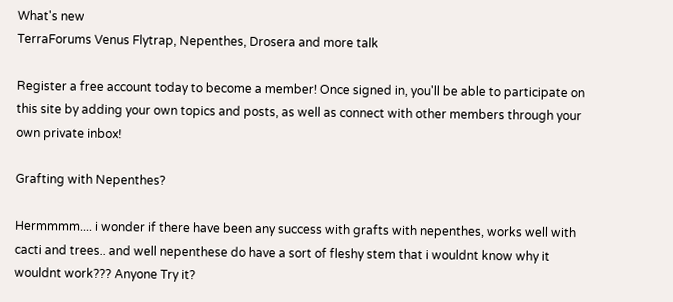What's new
TerraForums Venus Flytrap, Nepenthes, Drosera and more talk

Register a free account today to become a member! Once signed in, you'll be able to participate on this site by adding your own topics and posts, as well as connect with other members through your own private inbox!

Grafting with Nepenthes?

Hermmmm.... i wonder if there have been any success with grafts with nepenthes, works well with cacti and trees.. and well nepenthese do have a sort of fleshy stem that i wouldnt know why it wouldnt work??? Anyone Try it?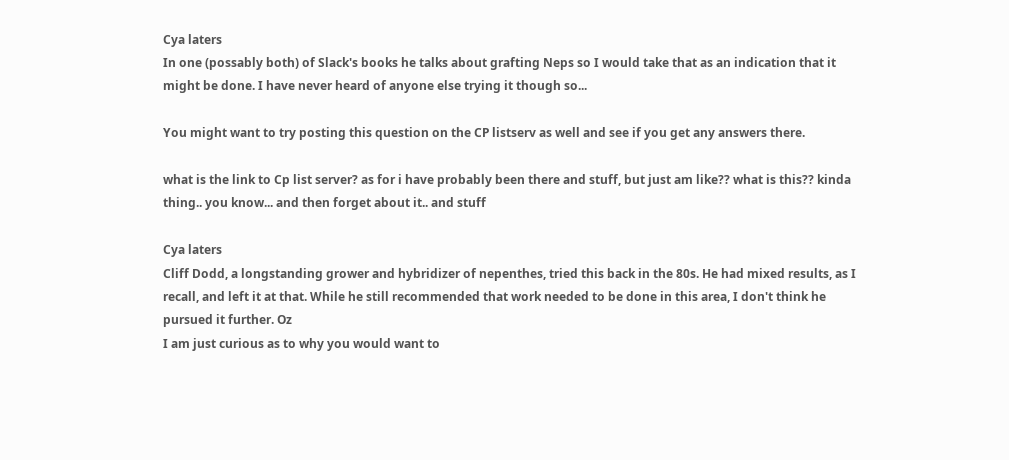Cya laters
In one (possably both) of Slack's books he talks about grafting Neps so I would take that as an indication that it might be done. I have never heard of anyone else trying it though so...

You might want to try posting this question on the CP listserv as well and see if you get any answers there.

what is the link to Cp list server? as for i have probably been there and stuff, but just am like?? what is this?? kinda thing.. you know... and then forget about it.. and stuff

Cya laters
Cliff Dodd, a longstanding grower and hybridizer of nepenthes, tried this back in the 80s. He had mixed results, as I recall, and left it at that. While he still recommended that work needed to be done in this area, I don't think he pursued it further. Oz
I am just curious as to why you would want to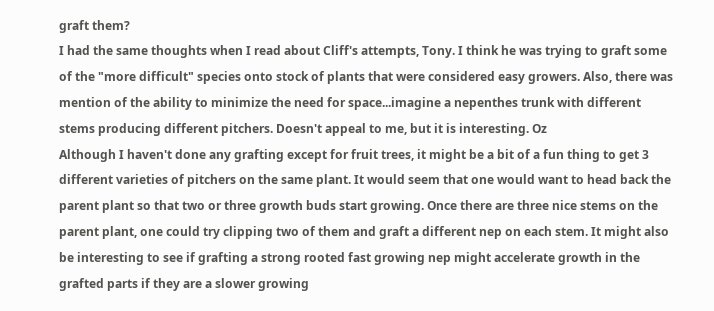graft them?
I had the same thoughts when I read about Cliff's attempts, Tony. I think he was trying to graft some of the "more difficult" species onto stock of plants that were considered easy growers. Also, there was mention of the ability to minimize the need for space...imagine a nepenthes trunk with different stems producing different pitchers. Doesn't appeal to me, but it is interesting. Oz
Although I haven't done any grafting except for fruit trees, it might be a bit of a fun thing to get 3 different varieties of pitchers on the same plant. It would seem that one would want to head back the parent plant so that two or three growth buds start growing. Once there are three nice stems on the parent plant, one could try clipping two of them and graft a different nep on each stem. It might also be interesting to see if grafting a strong rooted fast growing nep might accelerate growth in the grafted parts if they are a slower growing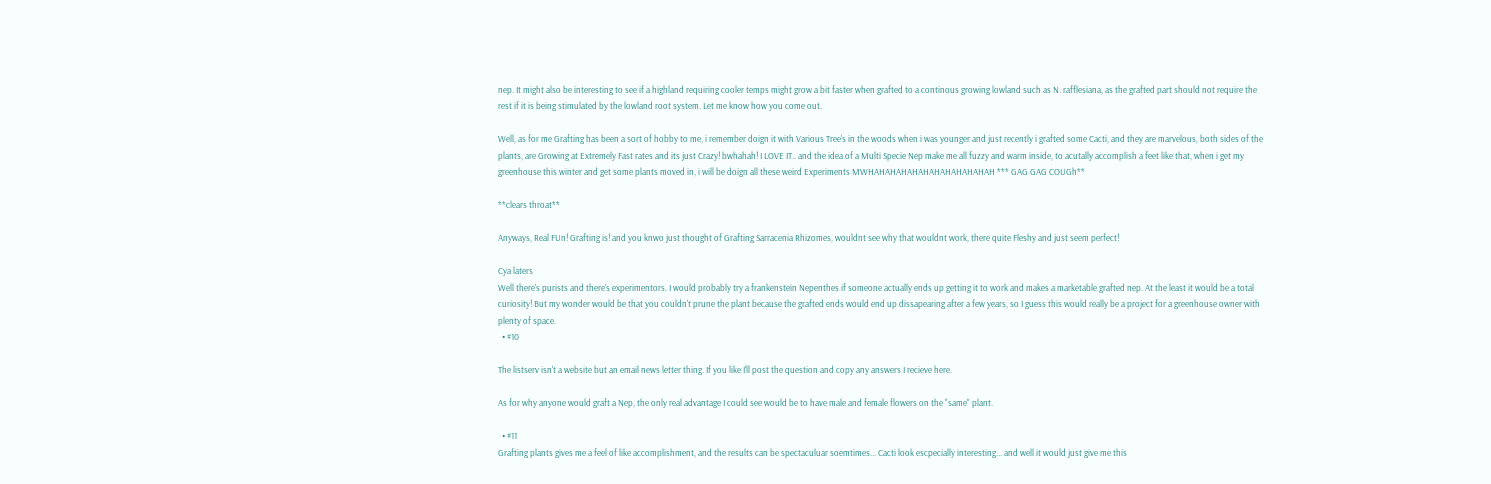nep. It might also be interesting to see if a highland requiring cooler temps might grow a bit faster when grafted to a continous growing lowland such as N. rafflesiana, as the grafted part should not require the rest if it is being stimulated by the lowland root system. Let me know how you come out.

Well, as for me Grafting has been a sort of hobby to me, i remember doign it with Various Tree's in the woods when i was younger and just recently i grafted some Cacti, and they are marvelous, both sides of the plants, are Growing at Extremely Fast rates and its just Crazy! bwhahah! I LOVE IT.. and the idea of a Multi Specie Nep make me all fuzzy and warm inside, to acutally accomplish a feet like that, when i get my greenhouse this winter and get some plants moved in, i will be doign all these weird Experiments MWHAHAHAHAHAHAHAHAHAHAHAH *** GAG GAG COUGh**

**clears throat**

Anyways, Real FUn! Grafting is! and you knwo just thought of Grafting Sarracenia Rhizomes, wouldnt see why that wouldnt work, there quite Fleshy and just seem perfect!

Cya laters
Well there's purists and there's experimentors. I would probably try a frankenstein Nepenthes if someone actually ends up getting it to work and makes a marketable grafted nep. At the least it would be a total curiosity! But my wonder would be that you couldn't prune the plant because the grafted ends would end up dissapearing after a few years, so I guess this would really be a project for a greenhouse owner with plenty of space.
  • #10

The listserv isn't a website but an email news letter thing. If you like I'll post the question and copy any answers I recieve here.

As for why anyone would graft a Nep, the only real advantage I could see would be to have male and female flowers on the "same" plant.

  • #11
Grafting plants gives me a feel of like accomplishment, and the results can be spectaculuar soemtimes... Cacti look escpecially interesting... and well it would just give me this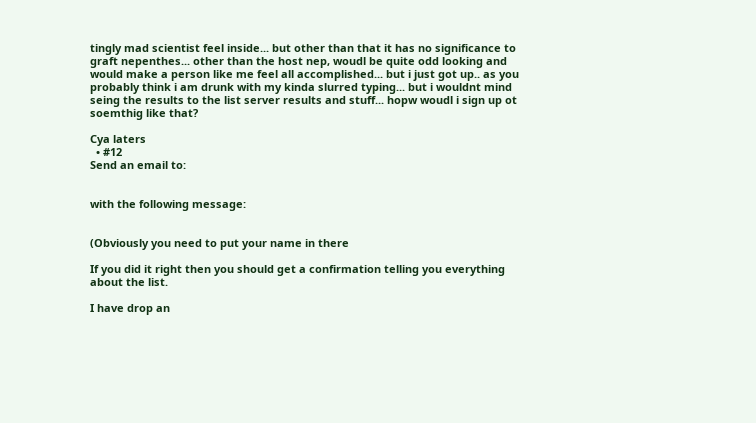tingly mad scientist feel inside... but other than that it has no significance to graft nepenthes... other than the host nep, woudl be quite odd looking and would make a person like me feel all accomplished... but i just got up.. as you probably think i am drunk with my kinda slurred typing... but i wouldnt mind seing the results to the list server results and stuff... hopw woudl i sign up ot soemthig like that?

Cya laters
  • #12
Send an email to:


with the following message:


(Obviously you need to put your name in there

If you did it right then you should get a confirmation telling you everything about the list.

I have drop an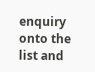enquiry onto the list and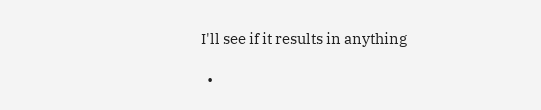I'll see if it results in anything

  •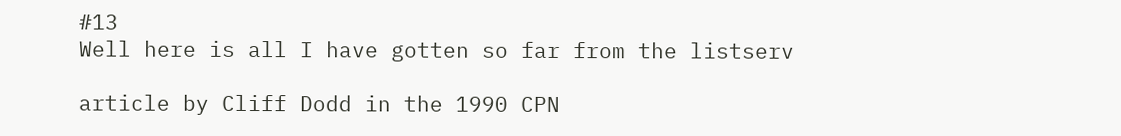#13
Well here is all I have gotten so far from the listserv

article by Cliff Dodd in the 1990 CPN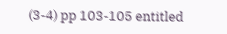(3-4) pp 103-105 entitled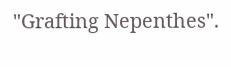"Grafting Nepenthes".